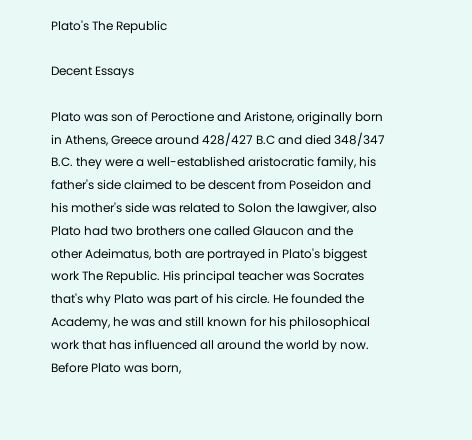Plato's The Republic

Decent Essays

Plato was son of Peroctione and Aristone, originally born in Athens, Greece around 428/427 B.C and died 348/347 B.C. they were a well-established aristocratic family, his father's side claimed to be descent from Poseidon and his mother's side was related to Solon the lawgiver, also Plato had two brothers one called Glaucon and the other Adeimatus, both are portrayed in Plato's biggest work The Republic. His principal teacher was Socrates that's why Plato was part of his circle. He founded the Academy, he was and still known for his philosophical work that has influenced all around the world by now.
Before Plato was born,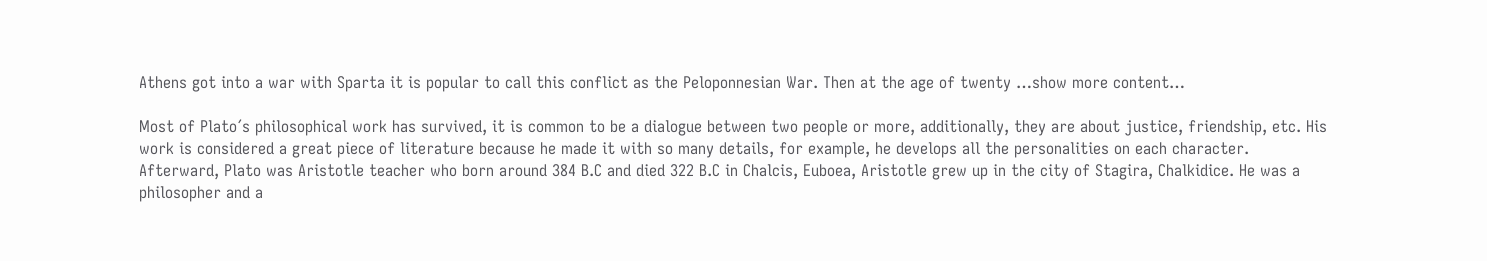Athens got into a war with Sparta it is popular to call this conflict as the Peloponnesian War. Then at the age of twenty …show more content…

Most of Plato´s philosophical work has survived, it is common to be a dialogue between two people or more, additionally, they are about justice, friendship, etc. His work is considered a great piece of literature because he made it with so many details, for example, he develops all the personalities on each character.
Afterward, Plato was Aristotle teacher who born around 384 B.C and died 322 B.C in Chalcis, Euboea, Aristotle grew up in the city of Stagira, Chalkidice. He was a philosopher and a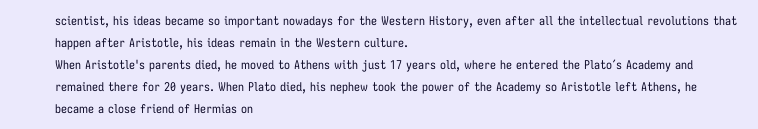scientist, his ideas became so important nowadays for the Western History, even after all the intellectual revolutions that happen after Aristotle, his ideas remain in the Western culture.
When Aristotle's parents died, he moved to Athens with just 17 years old, where he entered the Plato´s Academy and remained there for 20 years. When Plato died, his nephew took the power of the Academy so Aristotle left Athens, he became a close friend of Hermias on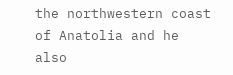the northwestern coast of Anatolia and he also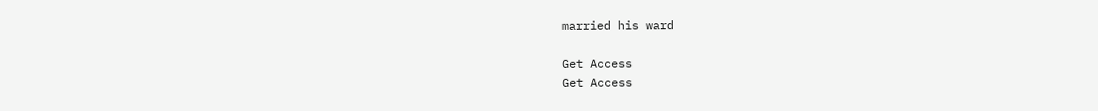married his ward

Get Access
Get Access